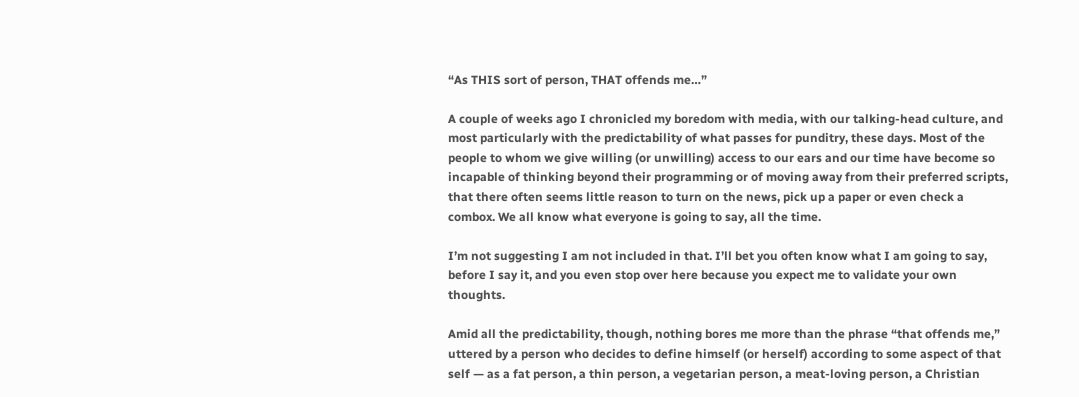“As THIS sort of person, THAT offends me…”

A couple of weeks ago I chronicled my boredom with media, with our talking-head culture, and most particularly with the predictability of what passes for punditry, these days. Most of the people to whom we give willing (or unwilling) access to our ears and our time have become so incapable of thinking beyond their programming or of moving away from their preferred scripts, that there often seems little reason to turn on the news, pick up a paper or even check a combox. We all know what everyone is going to say, all the time.

I’m not suggesting I am not included in that. I’ll bet you often know what I am going to say, before I say it, and you even stop over here because you expect me to validate your own thoughts.

Amid all the predictability, though, nothing bores me more than the phrase “that offends me,” uttered by a person who decides to define himself (or herself) according to some aspect of that self — as a fat person, a thin person, a vegetarian person, a meat-loving person, a Christian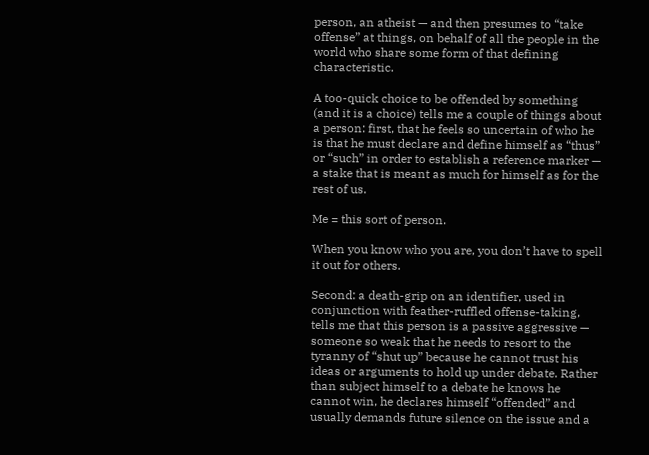person, an atheist — and then presumes to “take offense” at things, on behalf of all the people in the world who share some form of that defining characteristic.

A too-quick choice to be offended by something (and it is a choice) tells me a couple of things about a person: first, that he feels so uncertain of who he is that he must declare and define himself as “thus” or “such” in order to establish a reference marker — a stake that is meant as much for himself as for the rest of us.

Me = this sort of person.

When you know who you are, you don’t have to spell it out for others.

Second: a death-grip on an identifier, used in conjunction with feather-ruffled offense-taking, tells me that this person is a passive aggressive — someone so weak that he needs to resort to the tyranny of “shut up” because he cannot trust his ideas or arguments to hold up under debate. Rather than subject himself to a debate he knows he cannot win, he declares himself “offended” and usually demands future silence on the issue and a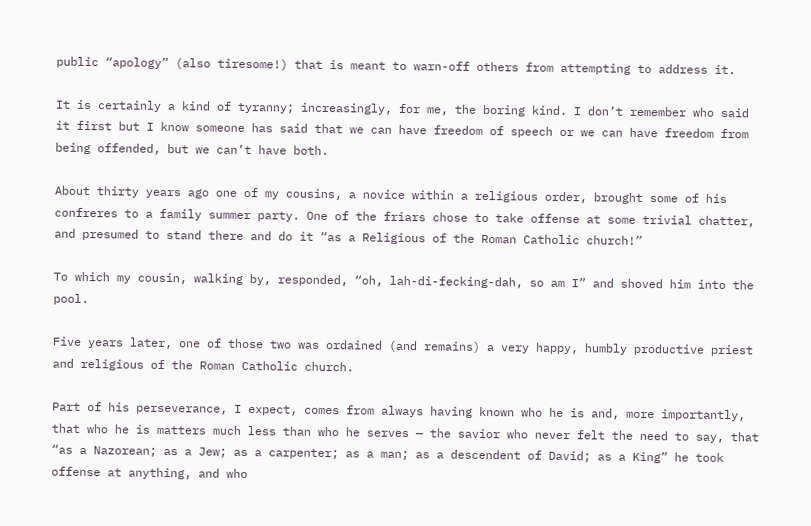public “apology” (also tiresome!) that is meant to warn-off others from attempting to address it.

It is certainly a kind of tyranny; increasingly, for me, the boring kind. I don’t remember who said it first but I know someone has said that we can have freedom of speech or we can have freedom from being offended, but we can’t have both.

About thirty years ago one of my cousins, a novice within a religious order, brought some of his confreres to a family summer party. One of the friars chose to take offense at some trivial chatter, and presumed to stand there and do it “as a Religious of the Roman Catholic church!”

To which my cousin, walking by, responded, “oh, lah-di-fecking-dah, so am I” and shoved him into the pool.

Five years later, one of those two was ordained (and remains) a very happy, humbly productive priest and religious of the Roman Catholic church.

Part of his perseverance, I expect, comes from always having known who he is and, more importantly, that who he is matters much less than who he serves — the savior who never felt the need to say, that “as a Nazorean; as a Jew; as a carpenter; as a man; as a descendent of David; as a King” he took offense at anything, and who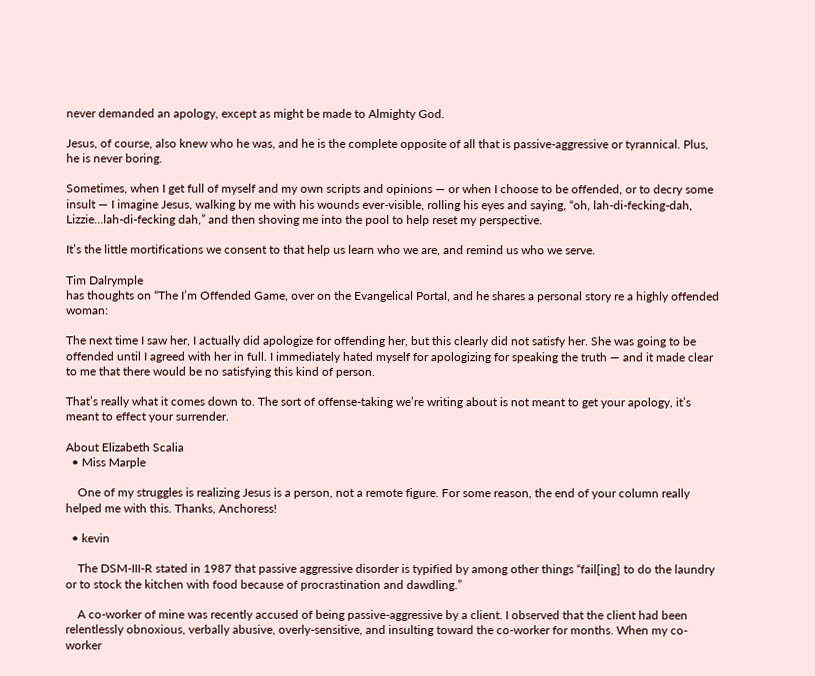never demanded an apology, except as might be made to Almighty God.

Jesus, of course, also knew who he was, and he is the complete opposite of all that is passive-aggressive or tyrannical. Plus, he is never boring.

Sometimes, when I get full of myself and my own scripts and opinions — or when I choose to be offended, or to decry some insult — I imagine Jesus, walking by me with his wounds ever-visible, rolling his eyes and saying, “oh, lah-di-fecking-dah, Lizzie…lah-di-fecking dah,” and then shoving me into the pool to help reset my perspective.

It’s the little mortifications we consent to that help us learn who we are, and remind us who we serve.

Tim Dalrymple
has thoughts on “The I’m Offended Game, over on the Evangelical Portal, and he shares a personal story re a highly offended woman:

The next time I saw her, I actually did apologize for offending her, but this clearly did not satisfy her. She was going to be offended until I agreed with her in full. I immediately hated myself for apologizing for speaking the truth — and it made clear to me that there would be no satisfying this kind of person.

That’s really what it comes down to. The sort of offense-taking we’re writing about is not meant to get your apology, it’s meant to effect your surrender.

About Elizabeth Scalia
  • Miss Marple

    One of my struggles is realizing Jesus is a person, not a remote figure. For some reason, the end of your column really helped me with this. Thanks, Anchoress!

  • kevin

    The DSM-III-R stated in 1987 that passive aggressive disorder is typified by among other things “fail[ing] to do the laundry or to stock the kitchen with food because of procrastination and dawdling.”

    A co-worker of mine was recently accused of being passive-aggressive by a client. I observed that the client had been relentlessly obnoxious, verbally abusive, overly-sensitive, and insulting toward the co-worker for months. When my co-worker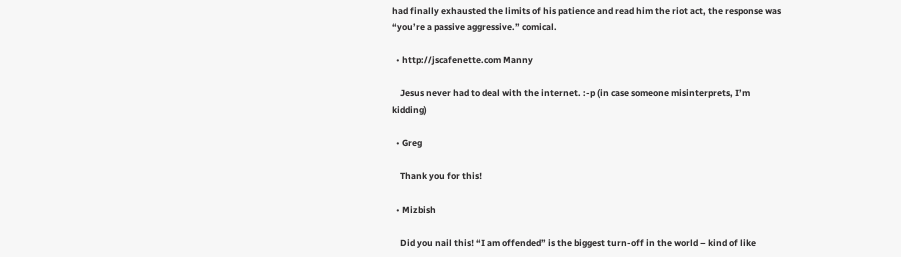had finally exhausted the limits of his patience and read him the riot act, the response was “you’re a passive aggressive.” comical.

  • http://jscafenette.com Manny

    Jesus never had to deal with the internet. :-p (in case someone misinterprets, I’m kidding)

  • Greg

    Thank you for this!

  • Mizbish

    Did you nail this! “I am offended” is the biggest turn-off in the world – kind of like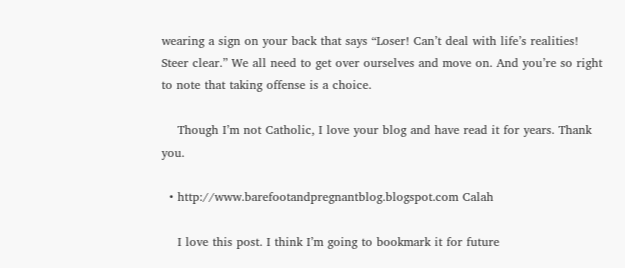wearing a sign on your back that says “Loser! Can’t deal with life’s realities! Steer clear.” We all need to get over ourselves and move on. And you’re so right to note that taking offense is a choice.

    Though I’m not Catholic, I love your blog and have read it for years. Thank you.

  • http://www.barefootandpregnantblog.blogspot.com Calah

    I love this post. I think I’m going to bookmark it for future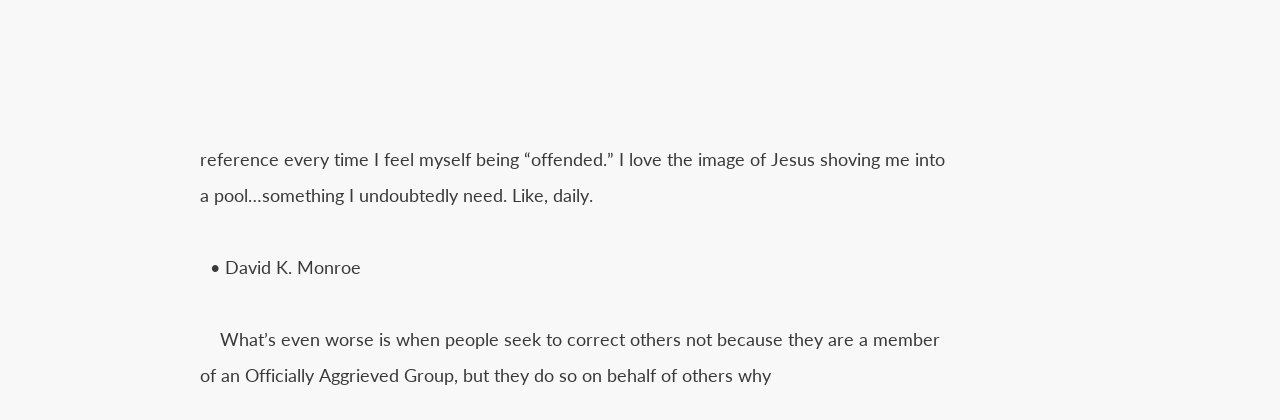reference every time I feel myself being “offended.” I love the image of Jesus shoving me into a pool…something I undoubtedly need. Like, daily.

  • David K. Monroe

    What’s even worse is when people seek to correct others not because they are a member of an Officially Aggrieved Group, but they do so on behalf of others why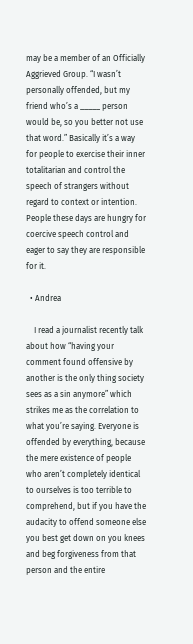may be a member of an Officially Aggrieved Group. “I wasn’t personally offended, but my friend who’s a _____ person would be, so you better not use that word.” Basically it’s a way for people to exercise their inner totalitarian and control the speech of strangers without regard to context or intention. People these days are hungry for coercive speech control and eager to say they are responsible for it.

  • Andrea

    I read a journalist recently talk about how “having your comment found offensive by another is the only thing society sees as a sin anymore” which strikes me as the correlation to what you’re saying. Everyone is offended by everything, because the mere existence of people who aren’t completely identical to ourselves is too terrible to comprehend, but if you have the audacity to offend someone else you best get down on you knees and beg forgiveness from that person and the entire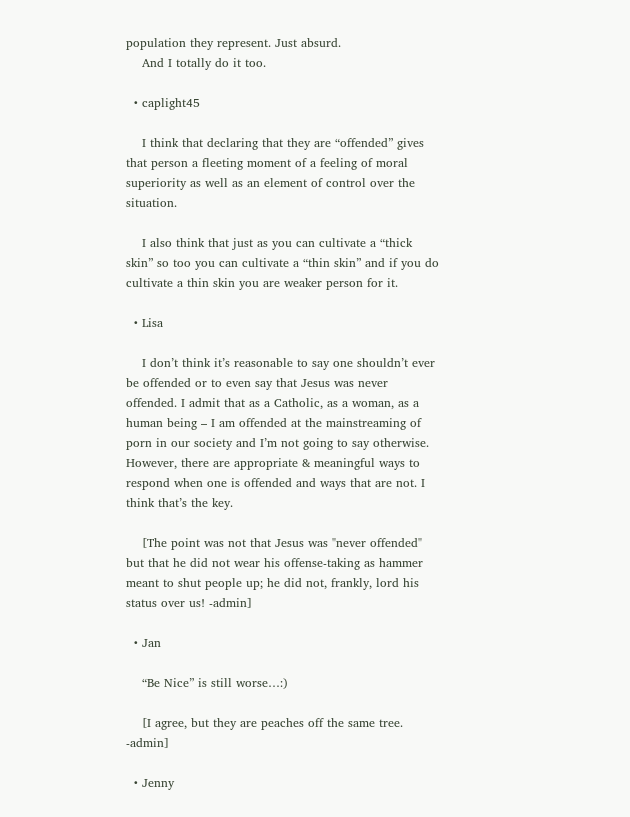population they represent. Just absurd.
    And I totally do it too.

  • caplight45

    I think that declaring that they are “offended” gives that person a fleeting moment of a feeling of moral superiority as well as an element of control over the situation.

    I also think that just as you can cultivate a “thick skin” so too you can cultivate a “thin skin” and if you do cultivate a thin skin you are weaker person for it.

  • Lisa

    I don’t think it’s reasonable to say one shouldn’t ever be offended or to even say that Jesus was never offended. I admit that as a Catholic, as a woman, as a human being – I am offended at the mainstreaming of porn in our society and I’m not going to say otherwise. However, there are appropriate & meaningful ways to respond when one is offended and ways that are not. I think that’s the key.

    [The point was not that Jesus was "never offended" but that he did not wear his offense-taking as hammer meant to shut people up; he did not, frankly, lord his status over us! -admin]

  • Jan

    “Be Nice” is still worse…:)

    [I agree, but they are peaches off the same tree. -admin]

  • Jenny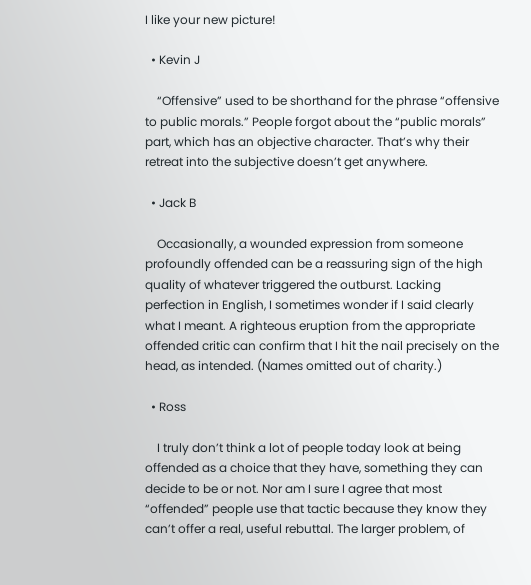I like your new picture!

  • Kevin J

    “Offensive” used to be shorthand for the phrase “offensive to public morals.” People forgot about the “public morals” part, which has an objective character. That’s why their retreat into the subjective doesn’t get anywhere.

  • Jack B

    Occasionally, a wounded expression from someone profoundly offended can be a reassuring sign of the high quality of whatever triggered the outburst. Lacking perfection in English, I sometimes wonder if I said clearly what I meant. A righteous eruption from the appropriate offended critic can confirm that I hit the nail precisely on the head, as intended. (Names omitted out of charity.)

  • Ross

    I truly don’t think a lot of people today look at being offended as a choice that they have, something they can decide to be or not. Nor am I sure I agree that most “offended” people use that tactic because they know they can’t offer a real, useful rebuttal. The larger problem, of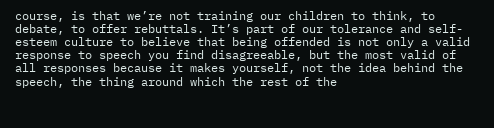course, is that we’re not training our children to think, to debate, to offer rebuttals. It’s part of our tolerance and self-esteem culture to believe that being offended is not only a valid response to speech you find disagreeable, but the most valid of all responses because it makes yourself, not the idea behind the speech, the thing around which the rest of the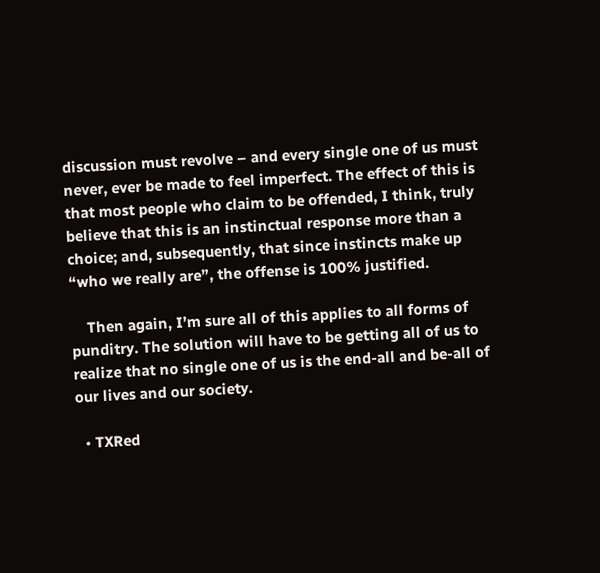discussion must revolve – and every single one of us must never, ever be made to feel imperfect. The effect of this is that most people who claim to be offended, I think, truly believe that this is an instinctual response more than a choice; and, subsequently, that since instincts make up “who we really are”, the offense is 100% justified.

    Then again, I’m sure all of this applies to all forms of punditry. The solution will have to be getting all of us to realize that no single one of us is the end-all and be-all of our lives and our society.

  • TXRed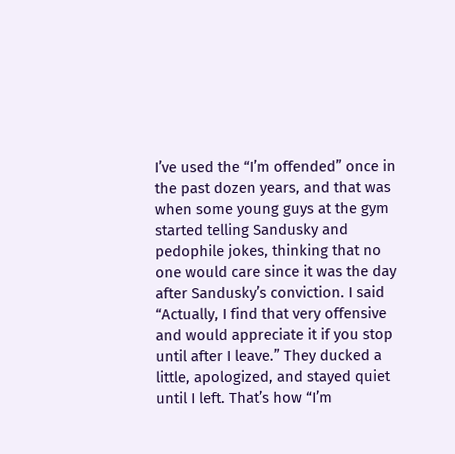I’ve used the “I’m offended” once in the past dozen years, and that was when some young guys at the gym started telling Sandusky and pedophile jokes, thinking that no one would care since it was the day after Sandusky’s conviction. I said “Actually, I find that very offensive and would appreciate it if you stop until after I leave.” They ducked a little, apologized, and stayed quiet until I left. That’s how “I’m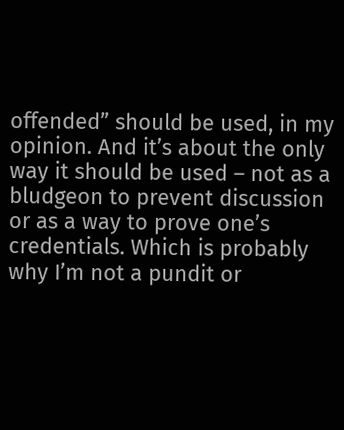offended” should be used, in my opinion. And it’s about the only way it should be used – not as a bludgeon to prevent discussion or as a way to prove one’s credentials. Which is probably why I’m not a pundit or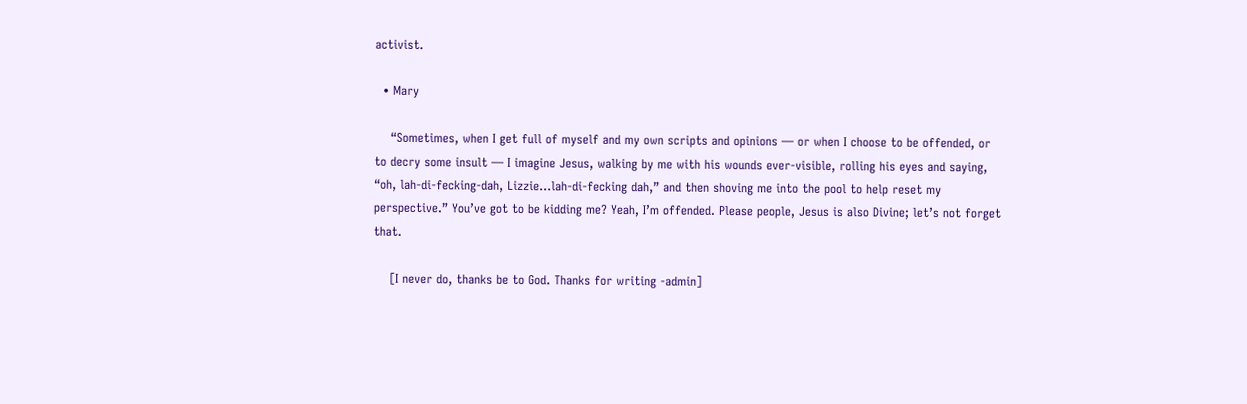activist.

  • Mary

    “Sometimes, when I get full of myself and my own scripts and opinions — or when I choose to be offended, or to decry some insult — I imagine Jesus, walking by me with his wounds ever-visible, rolling his eyes and saying, “oh, lah-di-fecking-dah, Lizzie…lah-di-fecking dah,” and then shoving me into the pool to help reset my perspective.” You’ve got to be kidding me? Yeah, I’m offended. Please people, Jesus is also Divine; let’s not forget that.

    [I never do, thanks be to God. Thanks for writing -admin]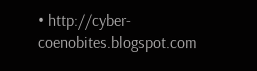• http://cyber-coenobites.blogspot.com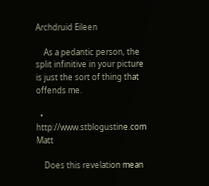Archdruid Eileen

    As a pedantic person, the split infinitive in your picture is just the sort of thing that offends me.

  • http://www.stblogustine.com Matt

    Does this revelation mean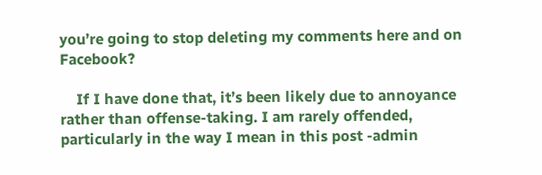you’re going to stop deleting my comments here and on Facebook?

    If I have done that, it’s been likely due to annoyance rather than offense-taking. I am rarely offended, particularly in the way I mean in this post -admin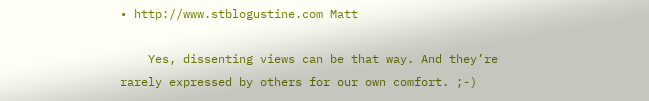• http://www.stblogustine.com Matt

    Yes, dissenting views can be that way. And they’re rarely expressed by others for our own comfort. ;-)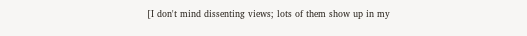[I don't mind dissenting views; lots of them show up in my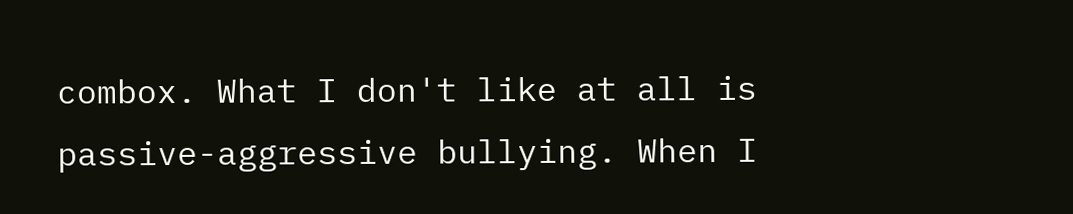combox. What I don't like at all is passive-aggressive bullying. When I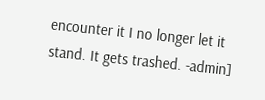encounter it I no longer let it stand. It gets trashed. -admin]